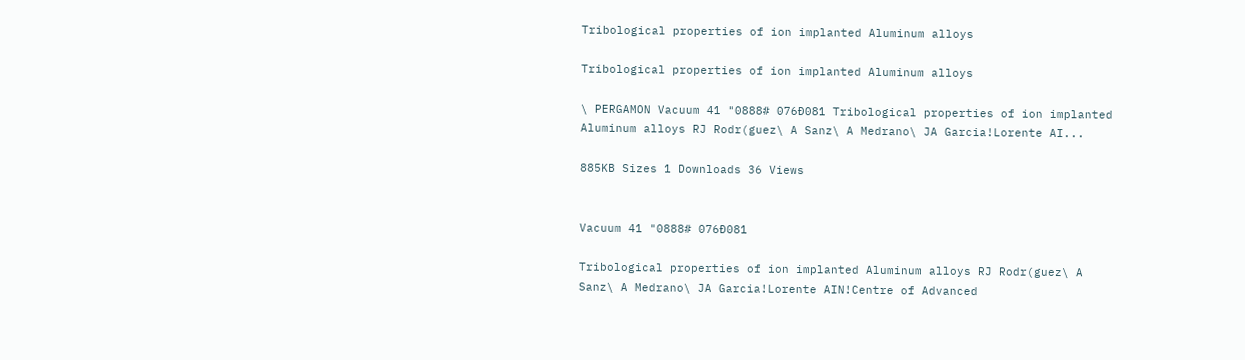Tribological properties of ion implanted Aluminum alloys

Tribological properties of ion implanted Aluminum alloys

\ PERGAMON Vacuum 41 "0888# 076Ð081 Tribological properties of ion implanted Aluminum alloys RJ Rodr(guez\ A Sanz\ A Medrano\ JA Garcia!Lorente AI...

885KB Sizes 1 Downloads 36 Views


Vacuum 41 "0888# 076Ð081

Tribological properties of ion implanted Aluminum alloys RJ Rodr(guez\ A Sanz\ A Medrano\ JA Garcia!Lorente AIN!Centre of Advanced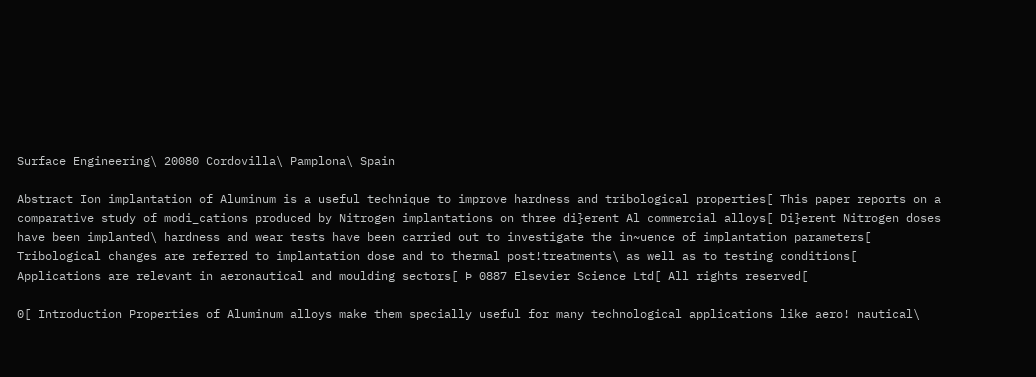Surface Engineering\ 20080 Cordovilla\ Pamplona\ Spain

Abstract Ion implantation of Aluminum is a useful technique to improve hardness and tribological properties[ This paper reports on a comparative study of modi_cations produced by Nitrogen implantations on three di}erent Al commercial alloys[ Di}erent Nitrogen doses have been implanted\ hardness and wear tests have been carried out to investigate the in~uence of implantation parameters[ Tribological changes are referred to implantation dose and to thermal post!treatments\ as well as to testing conditions[ Applications are relevant in aeronautical and moulding sectors[ Þ 0887 Elsevier Science Ltd[ All rights reserved[

0[ Introduction Properties of Aluminum alloys make them specially useful for many technological applications like aero! nautical\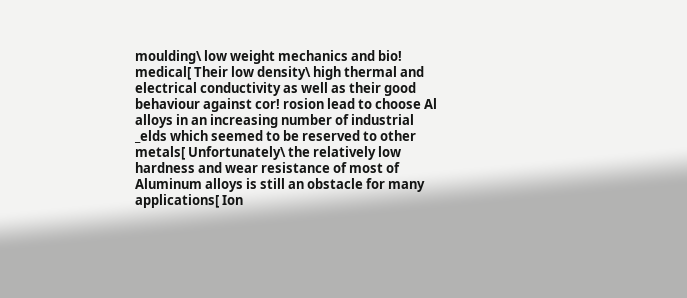moulding\ low weight mechanics and bio! medical[ Their low density\ high thermal and electrical conductivity as well as their good behaviour against cor! rosion lead to choose Al alloys in an increasing number of industrial _elds which seemed to be reserved to other metals[ Unfortunately\ the relatively low hardness and wear resistance of most of Aluminum alloys is still an obstacle for many applications[ Ion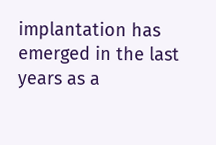implantation has emerged in the last years as a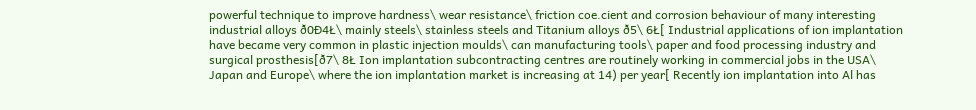powerful technique to improve hardness\ wear resistance\ friction coe.cient and corrosion behaviour of many interesting industrial alloys ð0Ð4Ł\ mainly steels\ stainless steels and Titanium alloys ð5\ 6Ł[ Industrial applications of ion implantation have became very common in plastic injection moulds\ can manufacturing tools\ paper and food processing industry and surgical prosthesis[ð7\ 8Ł Ion implantation subcontracting centres are routinely working in commercial jobs in the USA\ Japan and Europe\ where the ion implantation market is increasing at 14) per year[ Recently ion implantation into Al has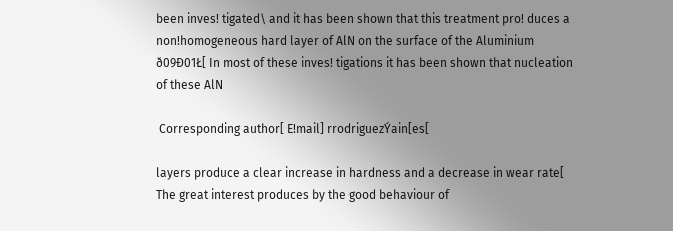been inves! tigated\ and it has been shown that this treatment pro! duces a non!homogeneous hard layer of AlN on the surface of the Aluminium ð09Ð01Ł[ In most of these inves! tigations it has been shown that nucleation of these AlN

 Corresponding author[ E!mail] rrodriguezÝain[es[

layers produce a clear increase in hardness and a decrease in wear rate[ The great interest produces by the good behaviour of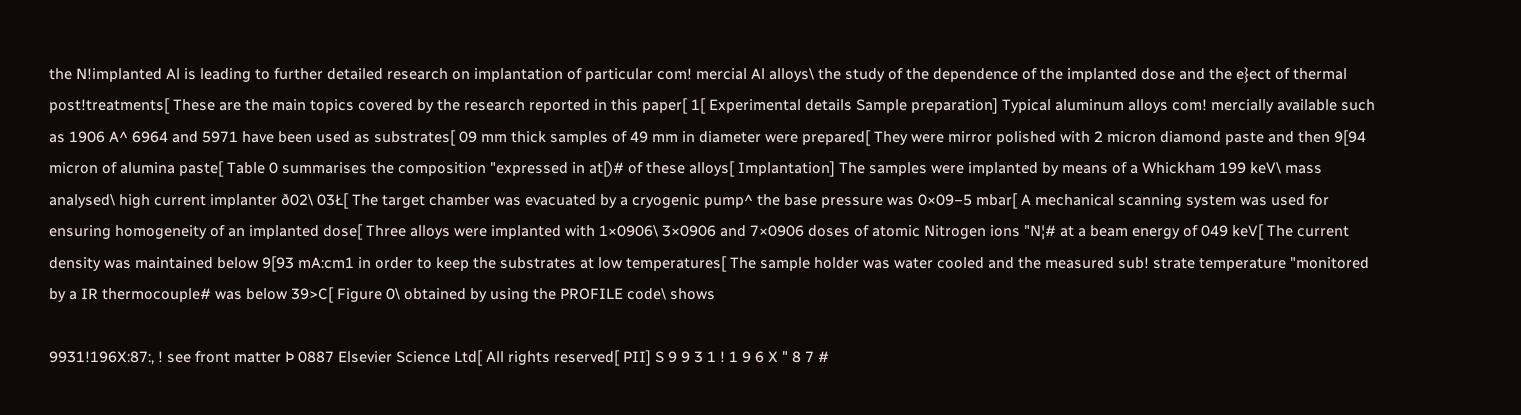the N!implanted Al is leading to further detailed research on implantation of particular com! mercial Al alloys\ the study of the dependence of the implanted dose and the e}ect of thermal post!treatments[ These are the main topics covered by the research reported in this paper[ 1[ Experimental details Sample preparation] Typical aluminum alloys com! mercially available such as 1906 A^ 6964 and 5971 have been used as substrates[ 09 mm thick samples of 49 mm in diameter were prepared[ They were mirror polished with 2 micron diamond paste and then 9[94 micron of alumina paste[ Table 0 summarises the composition "expressed in at[)# of these alloys[ Implantation] The samples were implanted by means of a Whickham 199 keV\ mass analysed\ high current implanter ð02\ 03Ł[ The target chamber was evacuated by a cryogenic pump^ the base pressure was 0×09−5 mbar[ A mechanical scanning system was used for ensuring homogeneity of an implanted dose[ Three alloys were implanted with 1×0906\ 3×0906 and 7×0906 doses of atomic Nitrogen ions "N¦# at a beam energy of 049 keV[ The current density was maintained below 9[93 mA:cm1 in order to keep the substrates at low temperatures[ The sample holder was water cooled and the measured sub! strate temperature "monitored by a IR thermocouple# was below 39>C[ Figure 0\ obtained by using the PROFILE code\ shows

9931!196X:87:, ! see front matter Þ 0887 Elsevier Science Ltd[ All rights reserved[ PII] S 9 9 3 1 ! 1 9 6 X " 8 7 #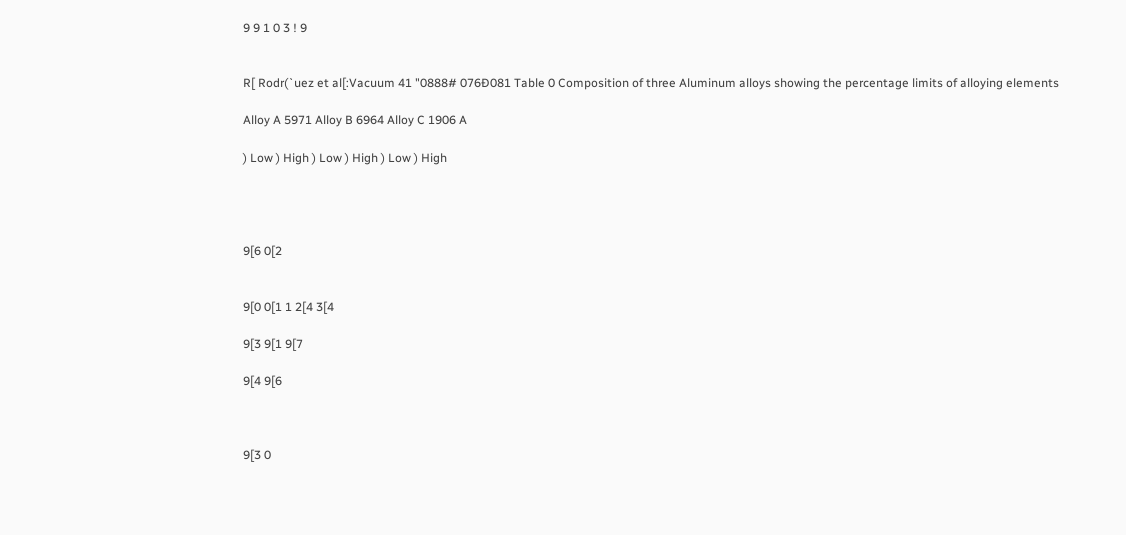9 9 1 0 3 ! 9


R[ Rodr(`uez et al[:Vacuum 41 "0888# 076Ð081 Table 0 Composition of three Aluminum alloys showing the percentage limits of alloying elements

Alloy A 5971 Alloy B 6964 Alloy C 1906 A

) Low ) High ) Low ) High ) Low ) High




9[6 0[2


9[0 0[1 1 2[4 3[4

9[3 9[1 9[7

9[4 9[6



9[3 0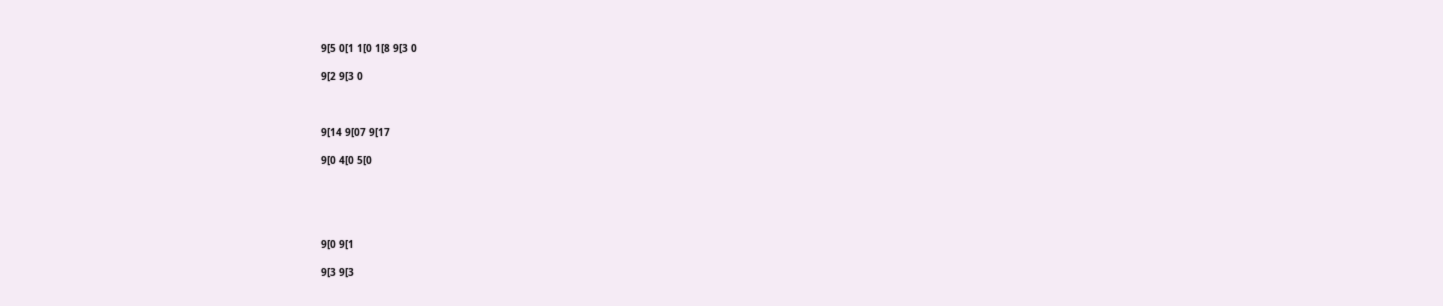9[5 0[1 1[0 1[8 9[3 0

9[2 9[3 0



9[14 9[07 9[17

9[0 4[0 5[0





9[0 9[1

9[3 9[3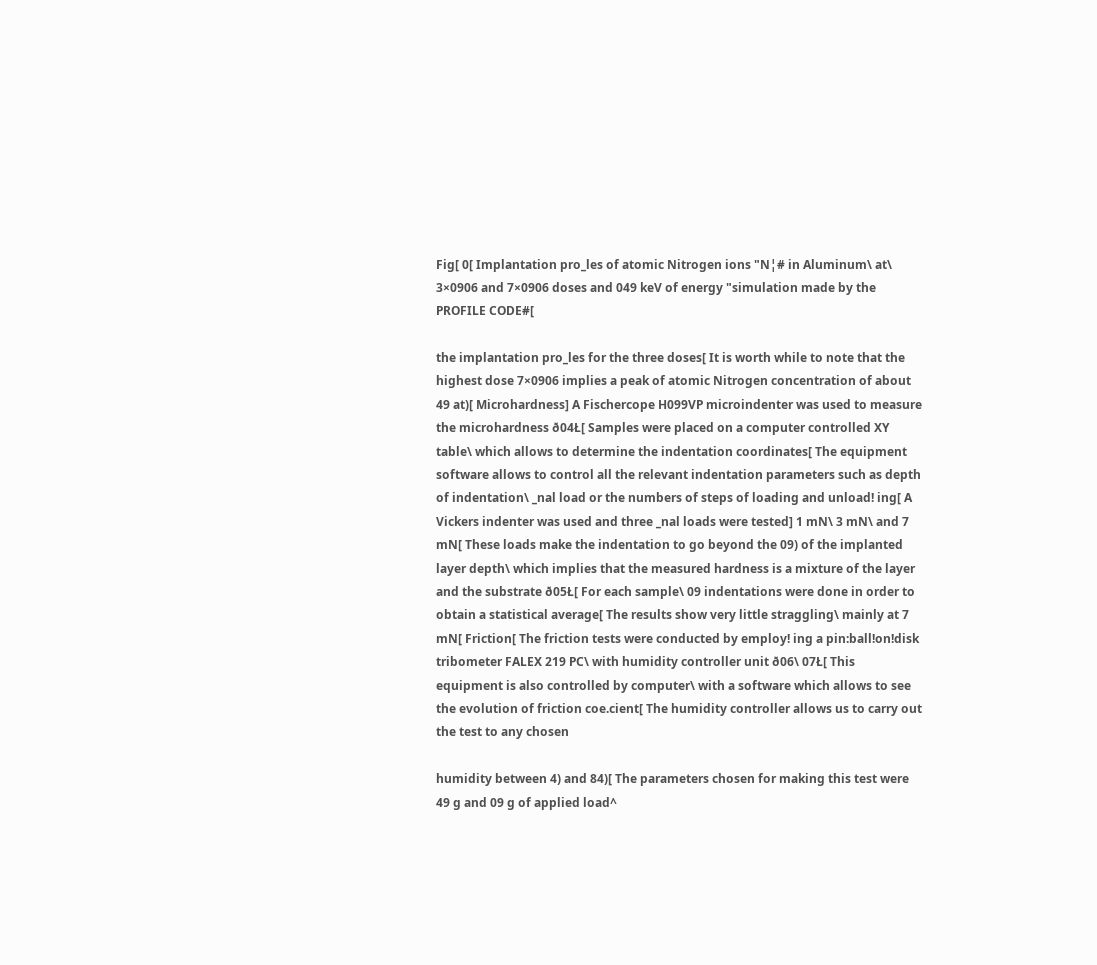Fig[ 0[ Implantation pro_les of atomic Nitrogen ions "N¦# in Aluminum\ at\ 3×0906 and 7×0906 doses and 049 keV of energy "simulation made by the PROFILE CODE#[

the implantation pro_les for the three doses[ It is worth while to note that the highest dose 7×0906 implies a peak of atomic Nitrogen concentration of about 49 at)[ Microhardness] A Fischercope H099VP microindenter was used to measure the microhardness ð04Ł[ Samples were placed on a computer controlled XY table\ which allows to determine the indentation coordinates[ The equipment software allows to control all the relevant indentation parameters such as depth of indentation\ _nal load or the numbers of steps of loading and unload! ing[ A Vickers indenter was used and three _nal loads were tested] 1 mN\ 3 mN\ and 7 mN[ These loads make the indentation to go beyond the 09) of the implanted layer depth\ which implies that the measured hardness is a mixture of the layer and the substrate ð05Ł[ For each sample\ 09 indentations were done in order to obtain a statistical average[ The results show very little straggling\ mainly at 7 mN[ Friction[ The friction tests were conducted by employ! ing a pin:ball!on!disk tribometer FALEX 219 PC\ with humidity controller unit ð06\ 07Ł[ This equipment is also controlled by computer\ with a software which allows to see the evolution of friction coe.cient[ The humidity controller allows us to carry out the test to any chosen

humidity between 4) and 84)[ The parameters chosen for making this test were 49 g and 09 g of applied load^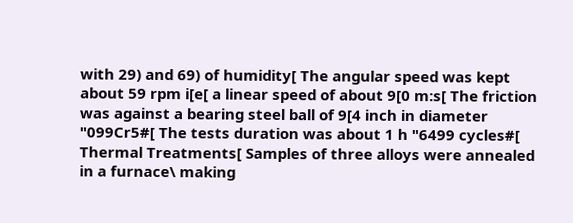with 29) and 69) of humidity[ The angular speed was kept about 59 rpm i[e[ a linear speed of about 9[0 m:s[ The friction was against a bearing steel ball of 9[4 inch in diameter "099Cr5#[ The tests duration was about 1 h "6499 cycles#[ Thermal Treatments[ Samples of three alloys were annealed in a furnace\ making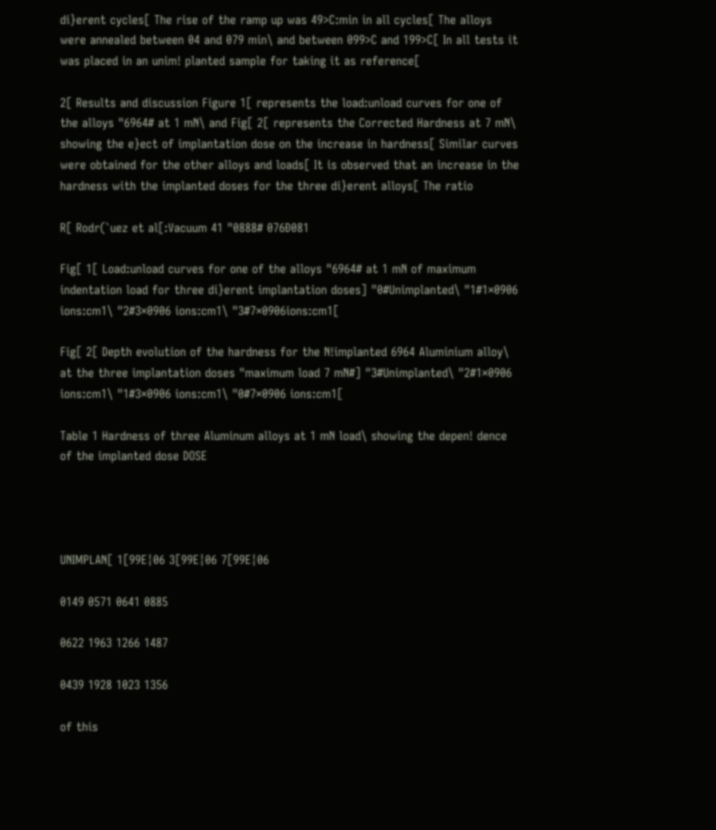di}erent cycles[ The rise of the ramp up was 49>C:min in all cycles[ The alloys were annealed between 04 and 079 min\ and between 099>C and 199>C[ In all tests it was placed in an unim! planted sample for taking it as reference[

2[ Results and discussion Figure 1[ represents the load:unload curves for one of the alloys "6964# at 1 mN\ and Fig[ 2[ represents the Corrected Hardness at 7 mN\ showing the e}ect of implantation dose on the increase in hardness[ Similar curves were obtained for the other alloys and loads[ It is observed that an increase in the hardness with the implanted doses for the three di}erent alloys[ The ratio

R[ Rodr(`uez et al[:Vacuum 41 "0888# 076Ð081

Fig[ 1[ Load:unload curves for one of the alloys "6964# at 1 mN of maximum indentation load for three di}erent implantation doses] "0#Unimplanted\ "1#1×0906 ions:cm1\ "2#3×0906 ions:cm1\ "3#7×0906ions:cm1[

Fig[ 2[ Depth evolution of the hardness for the N!implanted 6964 Aluminium alloy\ at the three implantation doses "maximum load 7 mN#] "3#Unimplanted\ "2#1×0906 ions:cm1\ "1#3×0906 ions:cm1\ "0#7×0906 ions:cm1[

Table 1 Hardness of three Aluminum alloys at 1 mN load\ showing the depen! dence of the implanted dose DOSE




UNIMPLAN[ 1[99E¦06 3[99E¦06 7[99E¦06

0149 0571 0641 0885

0622 1963 1266 1487

0439 1928 1023 1356

of this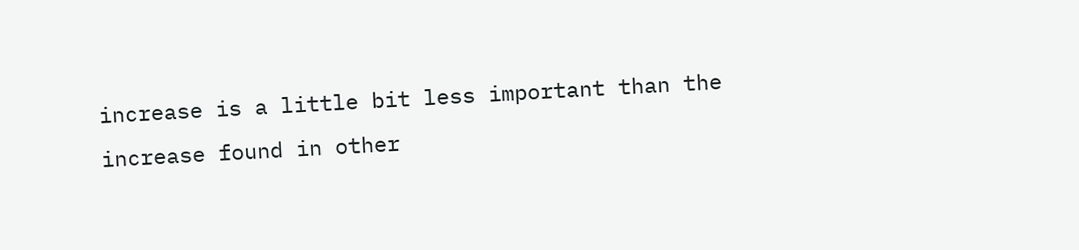increase is a little bit less important than the increase found in other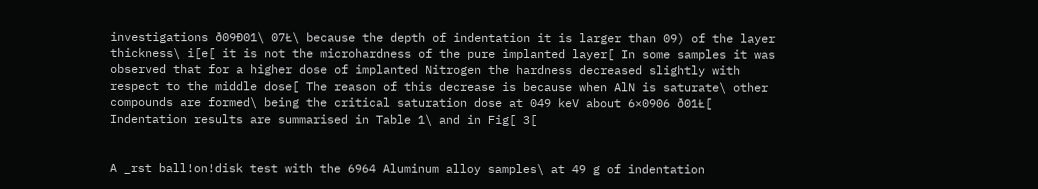investigations ð09Ð01\ 07Ł\ because the depth of indentation it is larger than 09) of the layer thickness\ i[e[ it is not the microhardness of the pure implanted layer[ In some samples it was observed that for a higher dose of implanted Nitrogen the hardness decreased slightly with respect to the middle dose[ The reason of this decrease is because when AlN is saturate\ other compounds are formed\ being the critical saturation dose at 049 keV about 6×0906 ð01Ł[ Indentation results are summarised in Table 1\ and in Fig[ 3[


A _rst ball!on!disk test with the 6964 Aluminum alloy samples\ at 49 g of indentation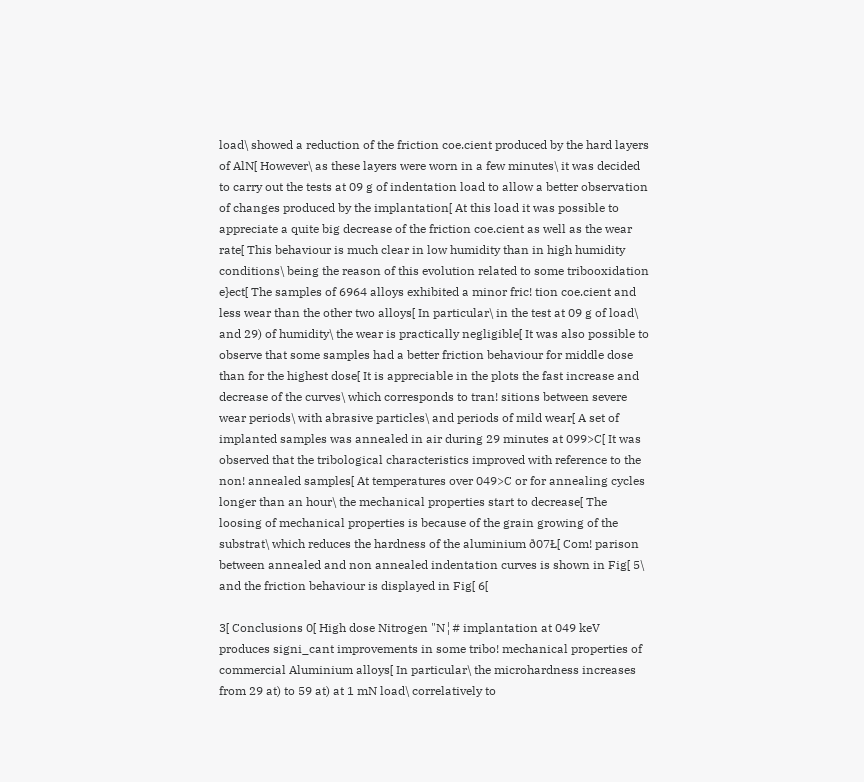load\ showed a reduction of the friction coe.cient produced by the hard layers of AlN[ However\ as these layers were worn in a few minutes\ it was decided to carry out the tests at 09 g of indentation load to allow a better observation of changes produced by the implantation[ At this load it was possible to appreciate a quite big decrease of the friction coe.cient as well as the wear rate[ This behaviour is much clear in low humidity than in high humidity conditions\ being the reason of this evolution related to some tribooxidation e}ect[ The samples of 6964 alloys exhibited a minor fric! tion coe.cient and less wear than the other two alloys[ In particular\ in the test at 09 g of load\ and 29) of humidity\ the wear is practically negligible[ It was also possible to observe that some samples had a better friction behaviour for middle dose than for the highest dose[ It is appreciable in the plots the fast increase and decrease of the curves\ which corresponds to tran! sitions between severe wear periods\ with abrasive particles\ and periods of mild wear[ A set of implanted samples was annealed in air during 29 minutes at 099>C[ It was observed that the tribological characteristics improved with reference to the non! annealed samples[ At temperatures over 049>C or for annealing cycles longer than an hour\ the mechanical properties start to decrease[ The loosing of mechanical properties is because of the grain growing of the substrat\ which reduces the hardness of the aluminium ð07Ł[ Com! parison between annealed and non annealed indentation curves is shown in Fig[ 5\ and the friction behaviour is displayed in Fig[ 6[

3[ Conclusions 0[ High dose Nitrogen "N¦# implantation at 049 keV produces signi_cant improvements in some tribo! mechanical properties of commercial Aluminium alloys[ In particular\ the microhardness increases from 29 at) to 59 at) at 1 mN load\ correlatively to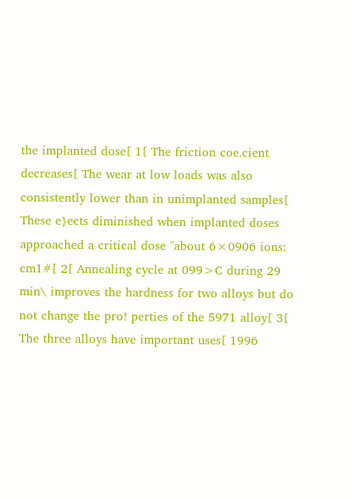the implanted dose[ 1[ The friction coe.cient decreases[ The wear at low loads was also consistently lower than in unimplanted samples[ These e}ects diminished when implanted doses approached a critical dose "about 6×0906 ions: cm1#[ 2[ Annealing cycle at 099>C during 29 min\ improves the hardness for two alloys but do not change the pro! perties of the 5971 alloy[ 3[ The three alloys have important uses[ 1996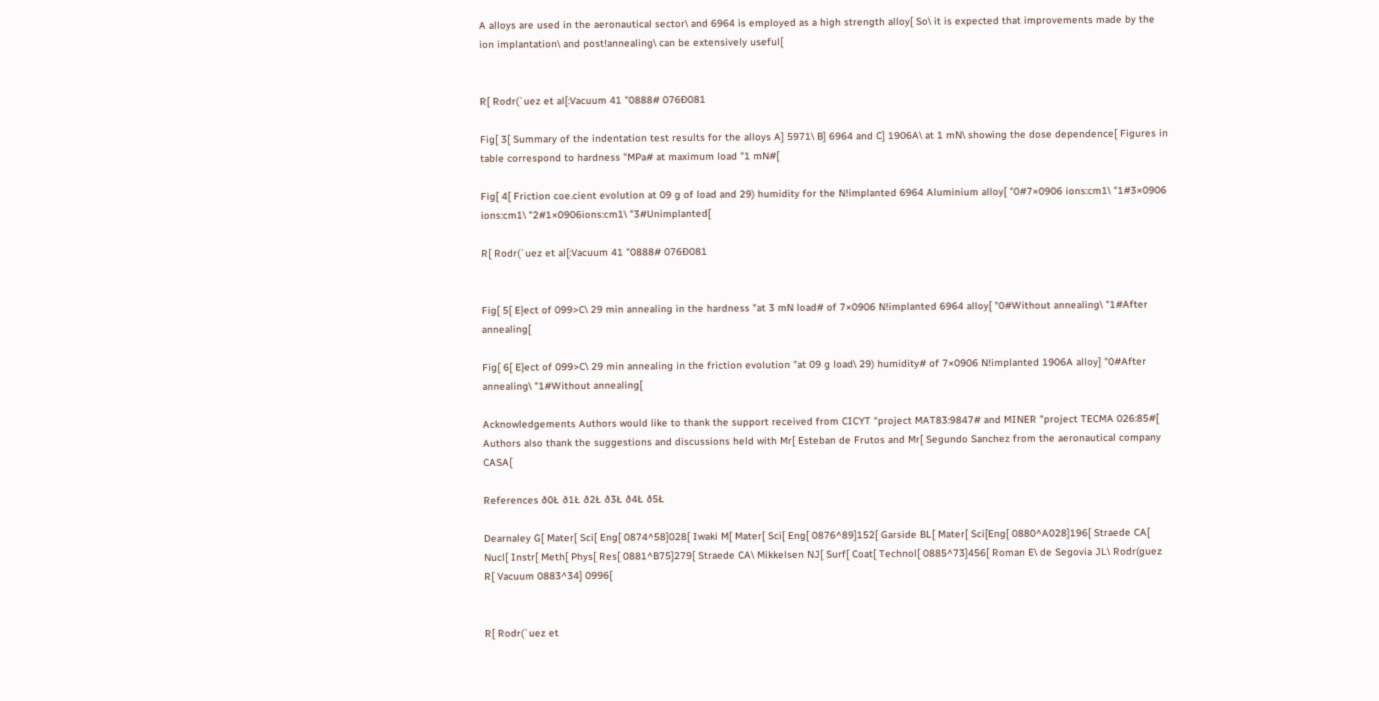A alloys are used in the aeronautical sector\ and 6964 is employed as a high strength alloy[ So\ it is expected that improvements made by the ion implantation\ and post!annealing\ can be extensively useful[


R[ Rodr(`uez et al[:Vacuum 41 "0888# 076Ð081

Fig[ 3[ Summary of the indentation test results for the alloys A] 5971\ B] 6964 and C] 1906A\ at 1 mN\ showing the dose dependence[ Figures in table correspond to hardness "MPa# at maximum load "1 mN#[

Fig[ 4[ Friction coe.cient evolution at 09 g of load and 29) humidity for the N!implanted 6964 Aluminium alloy[ "0#7×0906 ions:cm1\ "1#3×0906 ions:cm1\ "2#1×0906ions:cm1\ "3#Unimplanted[

R[ Rodr(`uez et al[:Vacuum 41 "0888# 076Ð081


Fig[ 5[ E}ect of 099>C\ 29 min annealing in the hardness "at 3 mN load# of 7×0906 N!implanted 6964 alloy[ "0#Without annealing\ "1#After annealing[

Fig[ 6[ E}ect of 099>C\ 29 min annealing in the friction evolution "at 09 g load\ 29) humidity# of 7×0906 N!implanted 1906A alloy] "0#After annealing\ "1#Without annealing[

Acknowledgements Authors would like to thank the support received from CICYT "project MAT83:9847# and MINER "project TECMA 026:85#[ Authors also thank the suggestions and discussions held with Mr[ Esteban de Frutos and Mr[ Segundo Sanchez from the aeronautical company CASA[

References ð0Ł ð1Ł ð2Ł ð3Ł ð4Ł ð5Ł

Dearnaley G[ Mater[ Sci[ Eng[ 0874^58]028[ Iwaki M[ Mater[ Sci[ Eng[ 0876^89]152[ Garside BL[ Mater[ Sci[Eng[ 0880^A028]196[ Straede CA[ Nucl[ Instr[ Meth[ Phys[ Res[ 0881^B75]279[ Straede CA\ Mikkelsen NJ[ Surf[ Coat[ Technol[ 0885^73]456[ Roman E\ de Segovia JL\ Rodr(guez R[ Vacuum 0883^34] 0996[


R[ Rodr(`uez et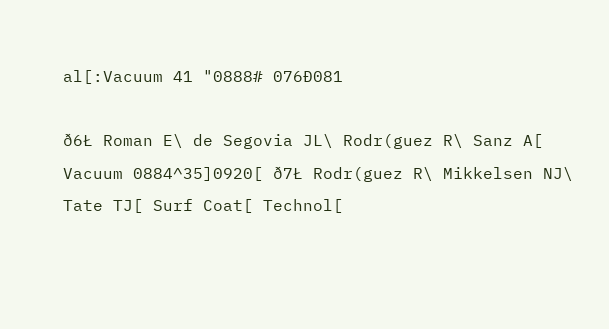al[:Vacuum 41 "0888# 076Ð081

ð6Ł Roman E\ de Segovia JL\ Rodr(guez R\ Sanz A[ Vacuum 0884^35]0920[ ð7Ł Rodr(guez R\ Mikkelsen NJ\ Tate TJ[ Surf Coat[ Technol[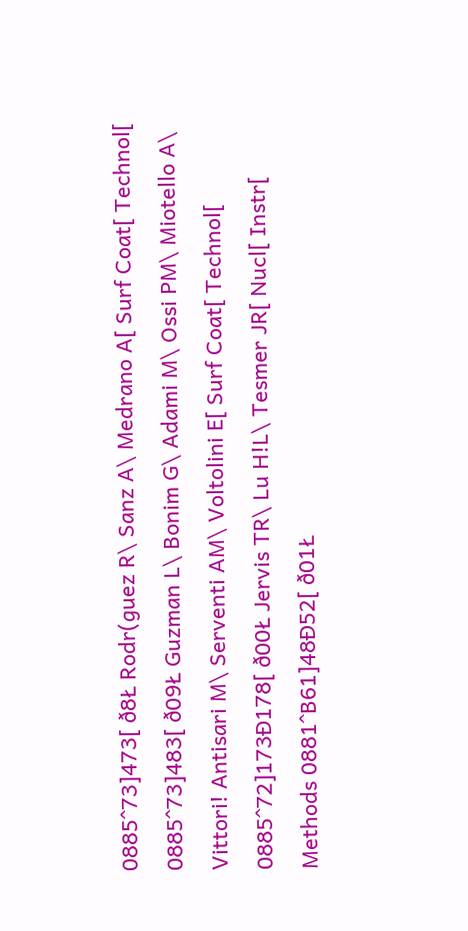0885^73]473[ ð8Ł Rodr(guez R\ Sanz A\ Medrano A[ Surf Coat[ Technol[ 0885^73]483[ ð09Ł Guzman L\ Bonim G\ Adami M\ Ossi PM\ Miotello A\ Vittori! Antisari M\ Serventi AM\ Voltolini E[ Surf Coat[ Technol[ 0885^72]173Ð178[ ð00Ł Jervis TR\ Lu H!L\ Tesmer JR[ Nucl[ Instr[ Methods 0881^B61]48Ð52[ ð01Ł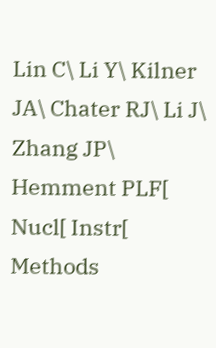Lin C\ Li Y\ Kilner JA\ Chater RJ\ Li J\ Zhang JP\ Hemment PLF[ Nucl[ Instr[ Methods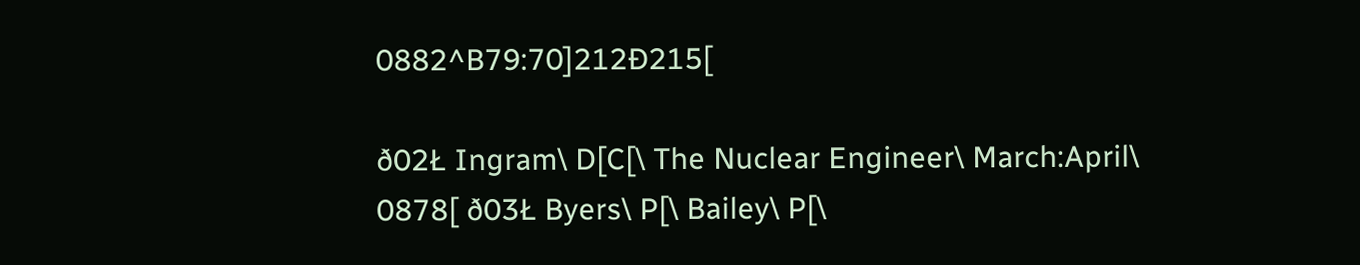0882^B79:70]212Ð215[

ð02Ł Ingram\ D[C[\ The Nuclear Engineer\ March:April\ 0878[ ð03Ł Byers\ P[\ Bailey\ P[\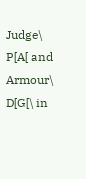Judge\ P[A[ and Armour\ D[G[\ in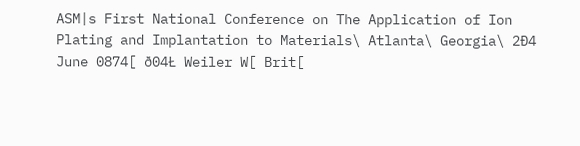ASM|s First National Conference on The Application of Ion Plating and Implantation to Materials\ Atlanta\ Georgia\ 2Ð4 June 0874[ ð04Ł Weiler W[ Brit[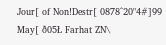Jour[ of Non!Destr[ 0878^20"4#]99 May[ ð05Ł Farhat ZN\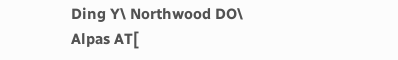Ding Y\ Northwood DO\ Alpas AT[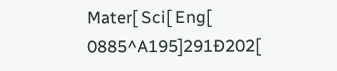Mater[ Sci[ Eng[ 0885^A195]291Ð202[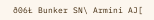ð06Ł Bunker SN\ Armini AJ[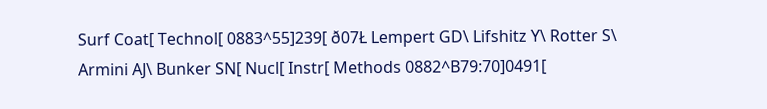Surf Coat[ Technol[ 0883^55]239[ ð07Ł Lempert GD\ Lifshitz Y\ Rotter S\ Armini AJ\ Bunker SN[ Nucl[ Instr[ Methods 0882^B79:70]0491[